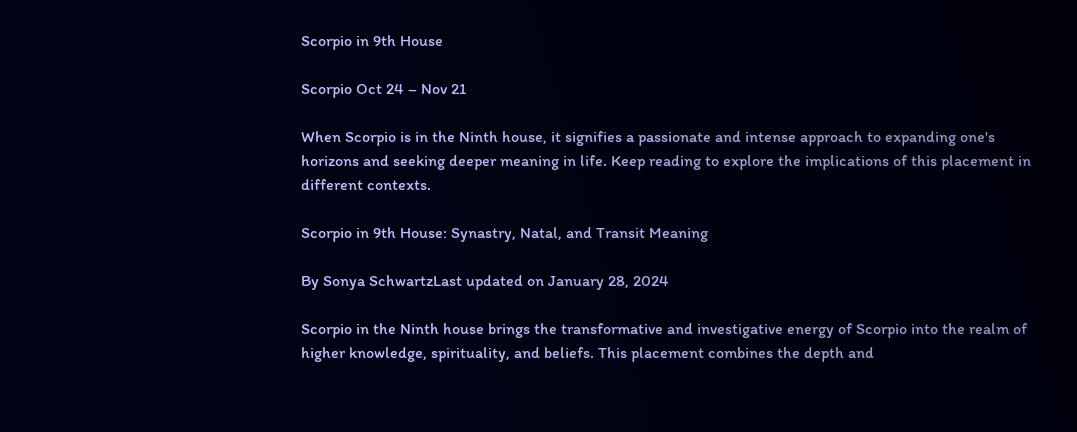Scorpio in 9th House

Scorpio Oct 24 – Nov 21

When Scorpio is in the Ninth house, it signifies a passionate and intense approach to expanding one's horizons and seeking deeper meaning in life. Keep reading to explore the implications of this placement in different contexts.

Scorpio in 9th House: Synastry, Natal, and Transit Meaning

By Sonya SchwartzLast updated on January 28, 2024

Scorpio in the Ninth house brings the transformative and investigative energy of Scorpio into the realm of higher knowledge, spirituality, and beliefs. This placement combines the depth and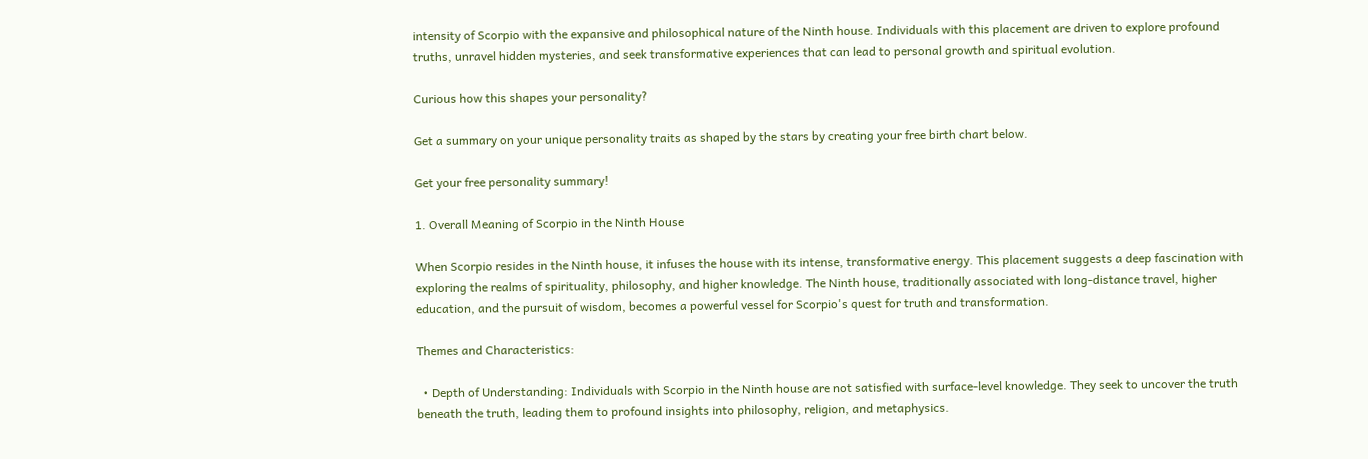intensity of Scorpio with the expansive and philosophical nature of the Ninth house. Individuals with this placement are driven to explore profound truths, unravel hidden mysteries, and seek transformative experiences that can lead to personal growth and spiritual evolution.

Curious how this shapes your personality?

Get a summary on your unique personality traits as shaped by the stars by creating your free birth chart below.

Get your free personality summary!

1. Overall Meaning of Scorpio in the Ninth House

When Scorpio resides in the Ninth house, it infuses the house with its intense, transformative energy. This placement suggests a deep fascination with exploring the realms of spirituality, philosophy, and higher knowledge. The Ninth house, traditionally associated with long-distance travel, higher education, and the pursuit of wisdom, becomes a powerful vessel for Scorpio's quest for truth and transformation.

Themes and Characteristics:

  • Depth of Understanding: Individuals with Scorpio in the Ninth house are not satisfied with surface-level knowledge. They seek to uncover the truth beneath the truth, leading them to profound insights into philosophy, religion, and metaphysics.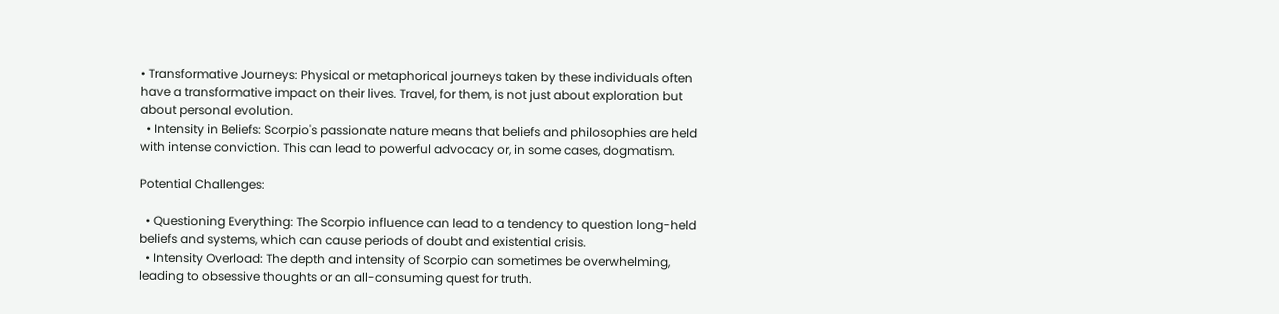• Transformative Journeys: Physical or metaphorical journeys taken by these individuals often have a transformative impact on their lives. Travel, for them, is not just about exploration but about personal evolution.
  • Intensity in Beliefs: Scorpio's passionate nature means that beliefs and philosophies are held with intense conviction. This can lead to powerful advocacy or, in some cases, dogmatism.

Potential Challenges:

  • Questioning Everything: The Scorpio influence can lead to a tendency to question long-held beliefs and systems, which can cause periods of doubt and existential crisis.
  • Intensity Overload: The depth and intensity of Scorpio can sometimes be overwhelming, leading to obsessive thoughts or an all-consuming quest for truth.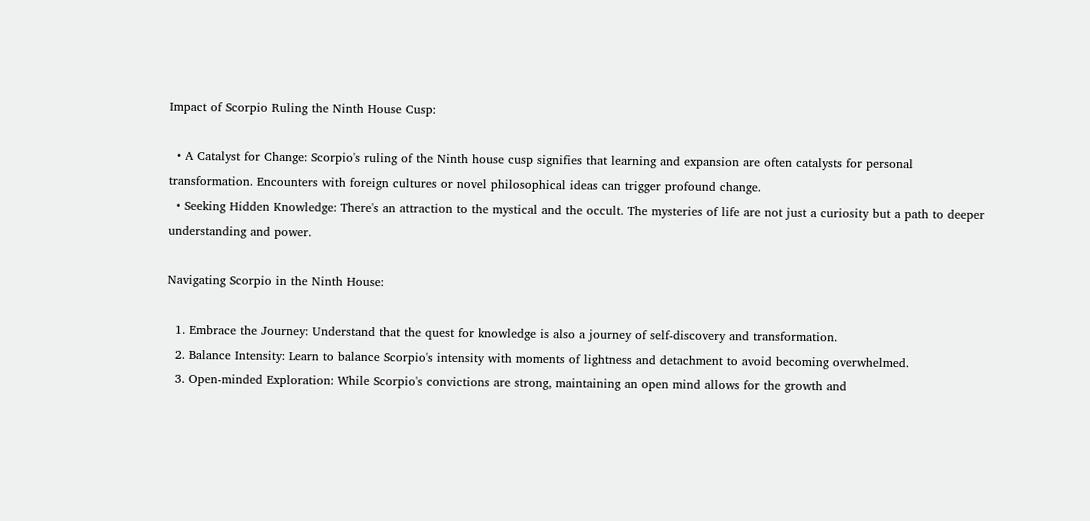Impact of Scorpio Ruling the Ninth House Cusp:

  • A Catalyst for Change: Scorpio's ruling of the Ninth house cusp signifies that learning and expansion are often catalysts for personal transformation. Encounters with foreign cultures or novel philosophical ideas can trigger profound change.
  • Seeking Hidden Knowledge: There's an attraction to the mystical and the occult. The mysteries of life are not just a curiosity but a path to deeper understanding and power.

Navigating Scorpio in the Ninth House:

  1. Embrace the Journey: Understand that the quest for knowledge is also a journey of self-discovery and transformation.
  2. Balance Intensity: Learn to balance Scorpio's intensity with moments of lightness and detachment to avoid becoming overwhelmed.
  3. Open-minded Exploration: While Scorpio's convictions are strong, maintaining an open mind allows for the growth and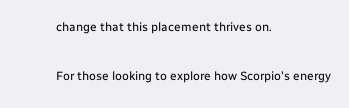change that this placement thrives on.

For those looking to explore how Scorpio's energy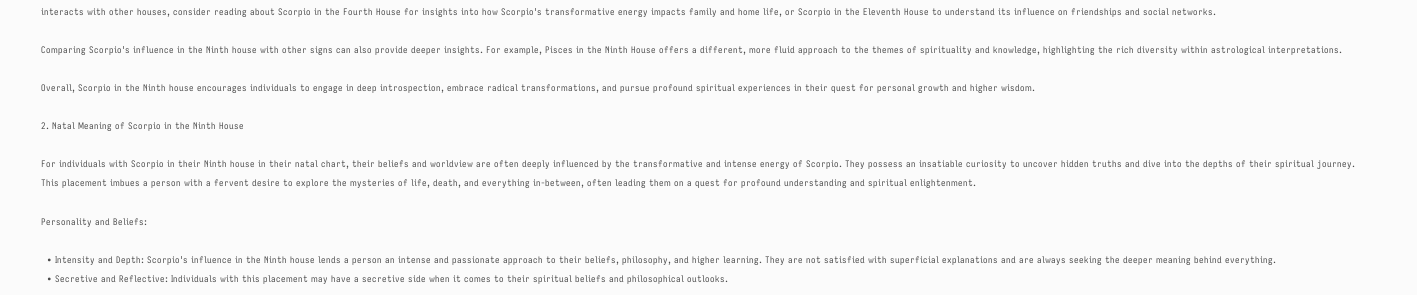interacts with other houses, consider reading about Scorpio in the Fourth House for insights into how Scorpio's transformative energy impacts family and home life, or Scorpio in the Eleventh House to understand its influence on friendships and social networks.

Comparing Scorpio's influence in the Ninth house with other signs can also provide deeper insights. For example, Pisces in the Ninth House offers a different, more fluid approach to the themes of spirituality and knowledge, highlighting the rich diversity within astrological interpretations.

Overall, Scorpio in the Ninth house encourages individuals to engage in deep introspection, embrace radical transformations, and pursue profound spiritual experiences in their quest for personal growth and higher wisdom.

2. Natal Meaning of Scorpio in the Ninth House

For individuals with Scorpio in their Ninth house in their natal chart, their beliefs and worldview are often deeply influenced by the transformative and intense energy of Scorpio. They possess an insatiable curiosity to uncover hidden truths and dive into the depths of their spiritual journey. This placement imbues a person with a fervent desire to explore the mysteries of life, death, and everything in-between, often leading them on a quest for profound understanding and spiritual enlightenment.

Personality and Beliefs:

  • Intensity and Depth: Scorpio's influence in the Ninth house lends a person an intense and passionate approach to their beliefs, philosophy, and higher learning. They are not satisfied with superficial explanations and are always seeking the deeper meaning behind everything.
  • Secretive and Reflective: Individuals with this placement may have a secretive side when it comes to their spiritual beliefs and philosophical outlooks.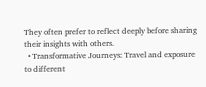They often prefer to reflect deeply before sharing their insights with others.
  • Transformative Journeys: Travel and exposure to different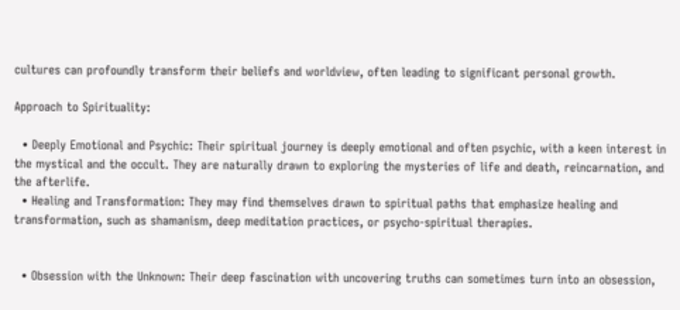cultures can profoundly transform their beliefs and worldview, often leading to significant personal growth.

Approach to Spirituality:

  • Deeply Emotional and Psychic: Their spiritual journey is deeply emotional and often psychic, with a keen interest in the mystical and the occult. They are naturally drawn to exploring the mysteries of life and death, reincarnation, and the afterlife.
  • Healing and Transformation: They may find themselves drawn to spiritual paths that emphasize healing and transformation, such as shamanism, deep meditation practices, or psycho-spiritual therapies.


  • Obsession with the Unknown: Their deep fascination with uncovering truths can sometimes turn into an obsession,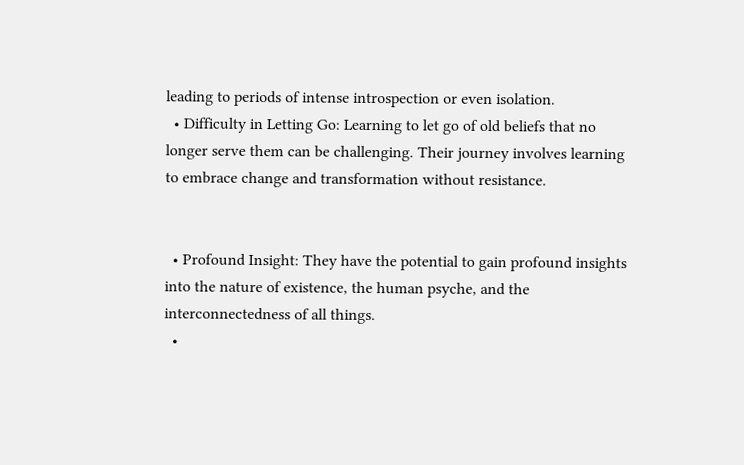leading to periods of intense introspection or even isolation.
  • Difficulty in Letting Go: Learning to let go of old beliefs that no longer serve them can be challenging. Their journey involves learning to embrace change and transformation without resistance.


  • Profound Insight: They have the potential to gain profound insights into the nature of existence, the human psyche, and the interconnectedness of all things.
  •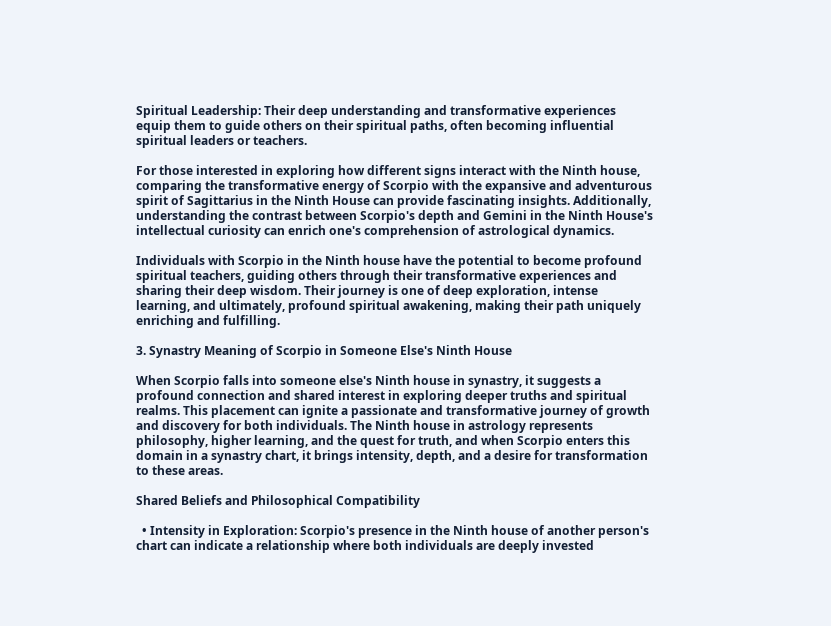Spiritual Leadership: Their deep understanding and transformative experiences equip them to guide others on their spiritual paths, often becoming influential spiritual leaders or teachers.

For those interested in exploring how different signs interact with the Ninth house, comparing the transformative energy of Scorpio with the expansive and adventurous spirit of Sagittarius in the Ninth House can provide fascinating insights. Additionally, understanding the contrast between Scorpio's depth and Gemini in the Ninth House's intellectual curiosity can enrich one's comprehension of astrological dynamics.

Individuals with Scorpio in the Ninth house have the potential to become profound spiritual teachers, guiding others through their transformative experiences and sharing their deep wisdom. Their journey is one of deep exploration, intense learning, and ultimately, profound spiritual awakening, making their path uniquely enriching and fulfilling.

3. Synastry Meaning of Scorpio in Someone Else's Ninth House

When Scorpio falls into someone else's Ninth house in synastry, it suggests a profound connection and shared interest in exploring deeper truths and spiritual realms. This placement can ignite a passionate and transformative journey of growth and discovery for both individuals. The Ninth house in astrology represents philosophy, higher learning, and the quest for truth, and when Scorpio enters this domain in a synastry chart, it brings intensity, depth, and a desire for transformation to these areas.

Shared Beliefs and Philosophical Compatibility

  • Intensity in Exploration: Scorpio's presence in the Ninth house of another person's chart can indicate a relationship where both individuals are deeply invested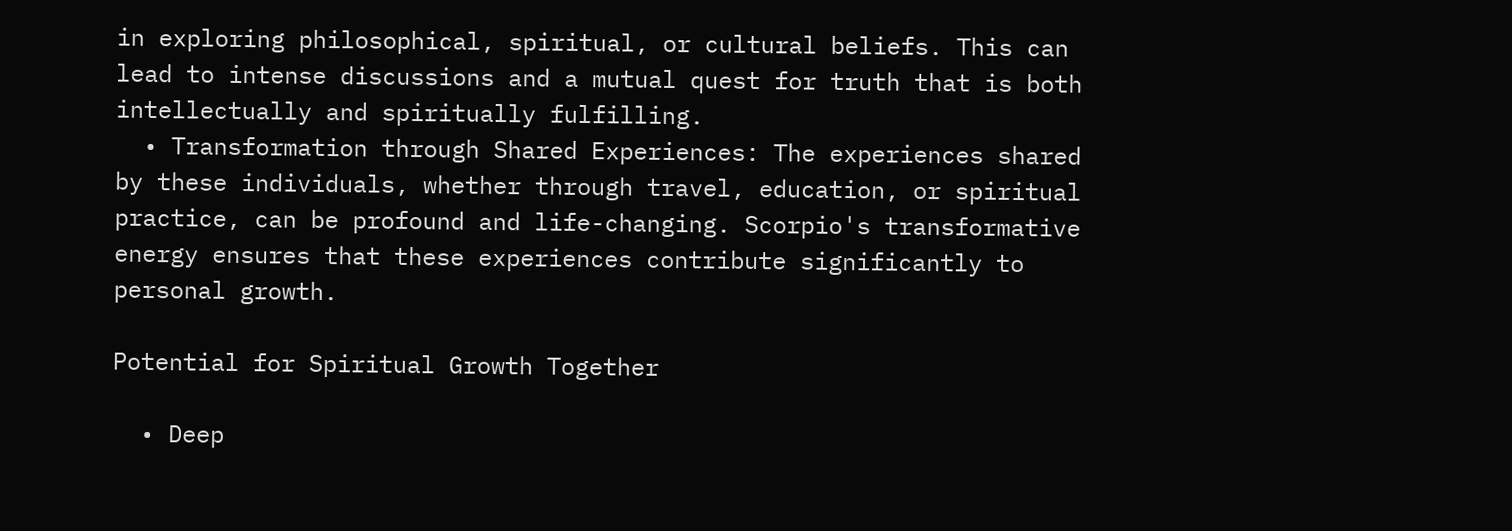in exploring philosophical, spiritual, or cultural beliefs. This can lead to intense discussions and a mutual quest for truth that is both intellectually and spiritually fulfilling.
  • Transformation through Shared Experiences: The experiences shared by these individuals, whether through travel, education, or spiritual practice, can be profound and life-changing. Scorpio's transformative energy ensures that these experiences contribute significantly to personal growth.

Potential for Spiritual Growth Together

  • Deep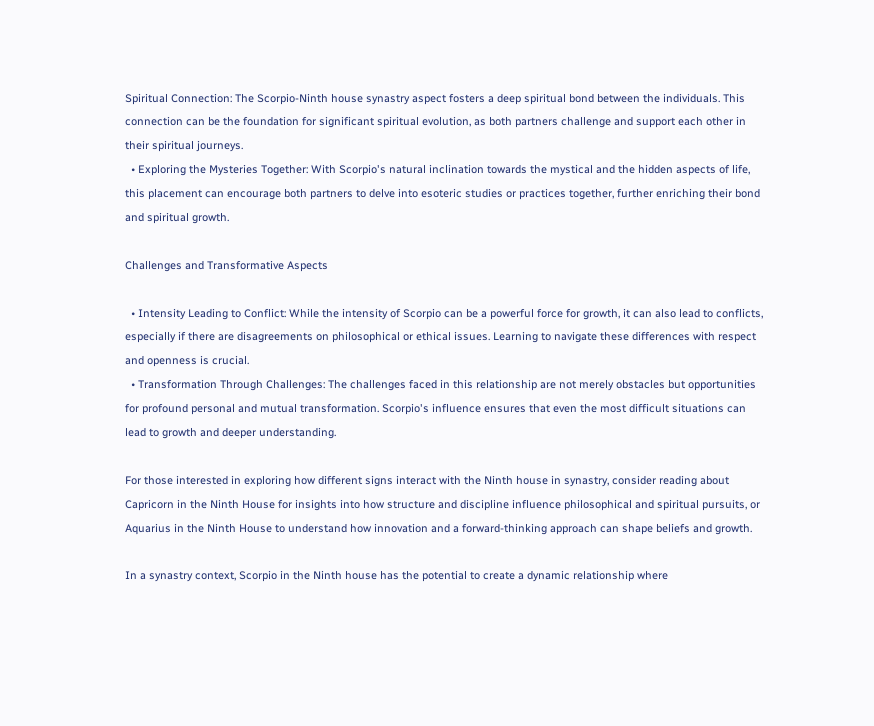Spiritual Connection: The Scorpio-Ninth house synastry aspect fosters a deep spiritual bond between the individuals. This connection can be the foundation for significant spiritual evolution, as both partners challenge and support each other in their spiritual journeys.
  • Exploring the Mysteries Together: With Scorpio's natural inclination towards the mystical and the hidden aspects of life, this placement can encourage both partners to delve into esoteric studies or practices together, further enriching their bond and spiritual growth.

Challenges and Transformative Aspects

  • Intensity Leading to Conflict: While the intensity of Scorpio can be a powerful force for growth, it can also lead to conflicts, especially if there are disagreements on philosophical or ethical issues. Learning to navigate these differences with respect and openness is crucial.
  • Transformation Through Challenges: The challenges faced in this relationship are not merely obstacles but opportunities for profound personal and mutual transformation. Scorpio's influence ensures that even the most difficult situations can lead to growth and deeper understanding.

For those interested in exploring how different signs interact with the Ninth house in synastry, consider reading about Capricorn in the Ninth House for insights into how structure and discipline influence philosophical and spiritual pursuits, or Aquarius in the Ninth House to understand how innovation and a forward-thinking approach can shape beliefs and growth.

In a synastry context, Scorpio in the Ninth house has the potential to create a dynamic relationship where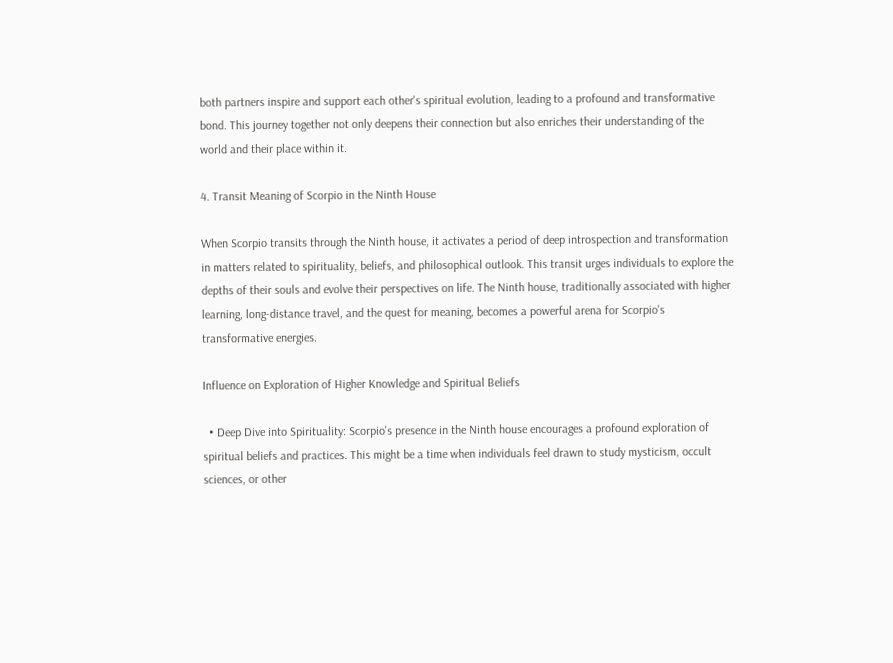both partners inspire and support each other's spiritual evolution, leading to a profound and transformative bond. This journey together not only deepens their connection but also enriches their understanding of the world and their place within it.

4. Transit Meaning of Scorpio in the Ninth House

When Scorpio transits through the Ninth house, it activates a period of deep introspection and transformation in matters related to spirituality, beliefs, and philosophical outlook. This transit urges individuals to explore the depths of their souls and evolve their perspectives on life. The Ninth house, traditionally associated with higher learning, long-distance travel, and the quest for meaning, becomes a powerful arena for Scorpio's transformative energies.

Influence on Exploration of Higher Knowledge and Spiritual Beliefs

  • Deep Dive into Spirituality: Scorpio's presence in the Ninth house encourages a profound exploration of spiritual beliefs and practices. This might be a time when individuals feel drawn to study mysticism, occult sciences, or other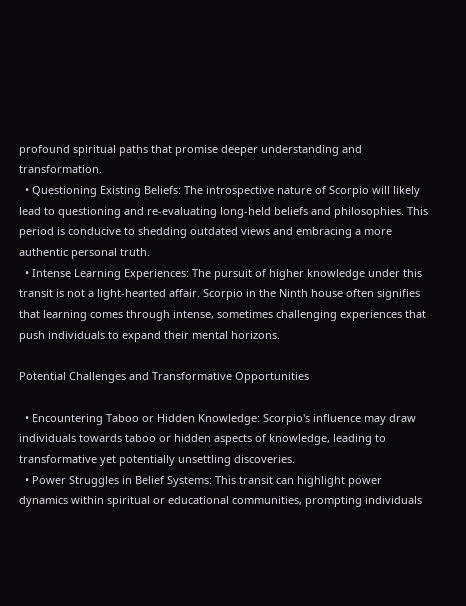profound spiritual paths that promise deeper understanding and transformation.
  • Questioning Existing Beliefs: The introspective nature of Scorpio will likely lead to questioning and re-evaluating long-held beliefs and philosophies. This period is conducive to shedding outdated views and embracing a more authentic personal truth.
  • Intense Learning Experiences: The pursuit of higher knowledge under this transit is not a light-hearted affair. Scorpio in the Ninth house often signifies that learning comes through intense, sometimes challenging experiences that push individuals to expand their mental horizons.

Potential Challenges and Transformative Opportunities

  • Encountering Taboo or Hidden Knowledge: Scorpio's influence may draw individuals towards taboo or hidden aspects of knowledge, leading to transformative yet potentially unsettling discoveries.
  • Power Struggles in Belief Systems: This transit can highlight power dynamics within spiritual or educational communities, prompting individuals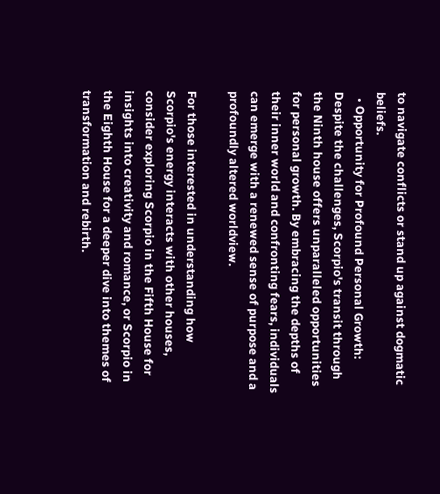to navigate conflicts or stand up against dogmatic beliefs.
  • Opportunity for Profound Personal Growth: Despite the challenges, Scorpio's transit through the Ninth house offers unparalleled opportunities for personal growth. By embracing the depths of their inner world and confronting fears, individuals can emerge with a renewed sense of purpose and a profoundly altered worldview.

For those interested in understanding how Scorpio's energy interacts with other houses, consider exploring Scorpio in the Fifth House for insights into creativity and romance, or Scorpio in the Eighth House for a deeper dive into themes of transformation and rebirth.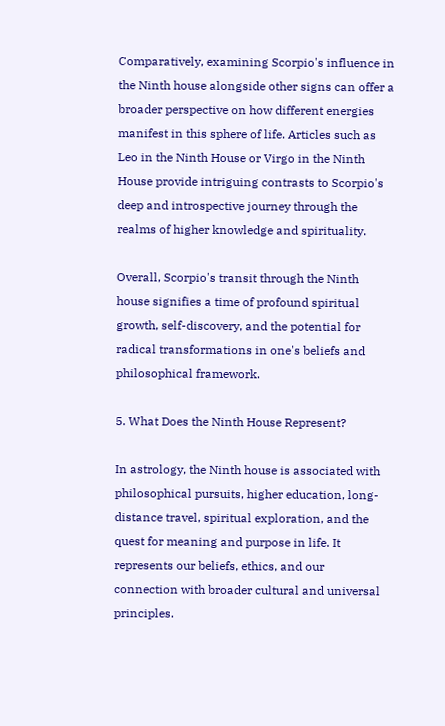Comparatively, examining Scorpio's influence in the Ninth house alongside other signs can offer a broader perspective on how different energies manifest in this sphere of life. Articles such as Leo in the Ninth House or Virgo in the Ninth House provide intriguing contrasts to Scorpio's deep and introspective journey through the realms of higher knowledge and spirituality.

Overall, Scorpio's transit through the Ninth house signifies a time of profound spiritual growth, self-discovery, and the potential for radical transformations in one's beliefs and philosophical framework.

5. What Does the Ninth House Represent?

In astrology, the Ninth house is associated with philosophical pursuits, higher education, long-distance travel, spiritual exploration, and the quest for meaning and purpose in life. It represents our beliefs, ethics, and our connection with broader cultural and universal principles.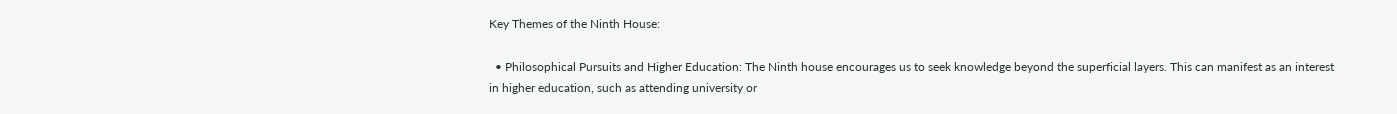Key Themes of the Ninth House:

  • Philosophical Pursuits and Higher Education: The Ninth house encourages us to seek knowledge beyond the superficial layers. This can manifest as an interest in higher education, such as attending university or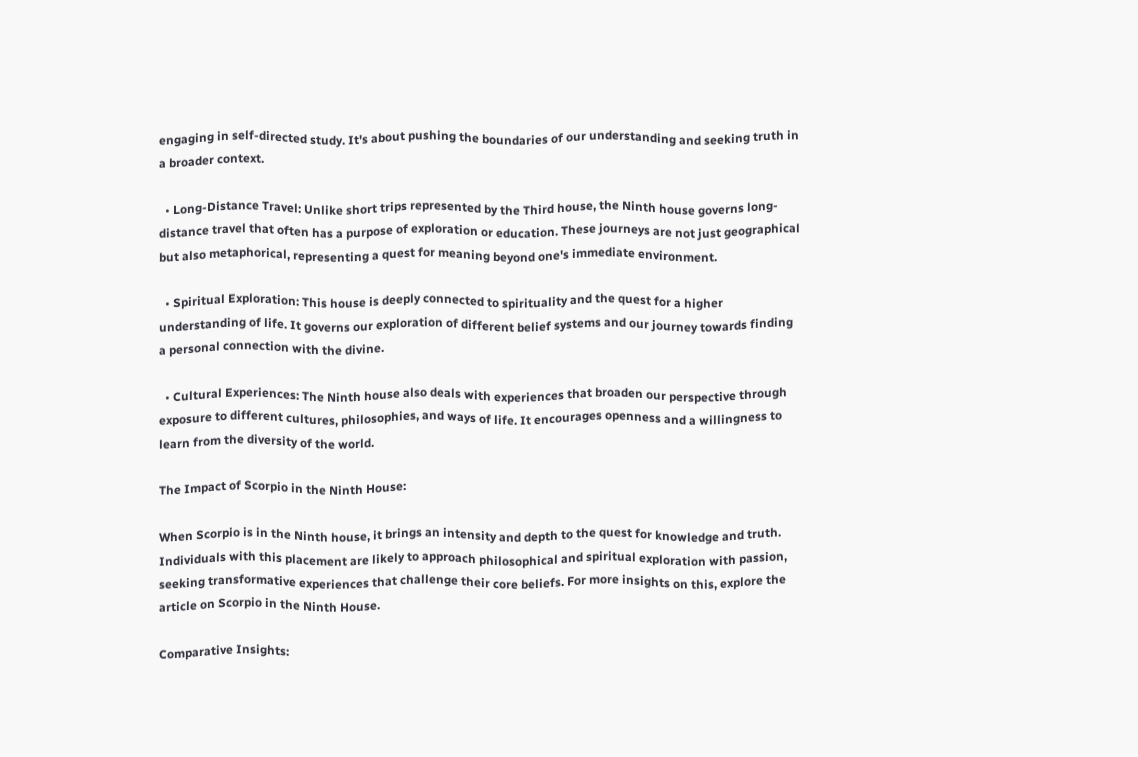engaging in self-directed study. It's about pushing the boundaries of our understanding and seeking truth in a broader context.

  • Long-Distance Travel: Unlike short trips represented by the Third house, the Ninth house governs long-distance travel that often has a purpose of exploration or education. These journeys are not just geographical but also metaphorical, representing a quest for meaning beyond one's immediate environment.

  • Spiritual Exploration: This house is deeply connected to spirituality and the quest for a higher understanding of life. It governs our exploration of different belief systems and our journey towards finding a personal connection with the divine.

  • Cultural Experiences: The Ninth house also deals with experiences that broaden our perspective through exposure to different cultures, philosophies, and ways of life. It encourages openness and a willingness to learn from the diversity of the world.

The Impact of Scorpio in the Ninth House:

When Scorpio is in the Ninth house, it brings an intensity and depth to the quest for knowledge and truth. Individuals with this placement are likely to approach philosophical and spiritual exploration with passion, seeking transformative experiences that challenge their core beliefs. For more insights on this, explore the article on Scorpio in the Ninth House.

Comparative Insights: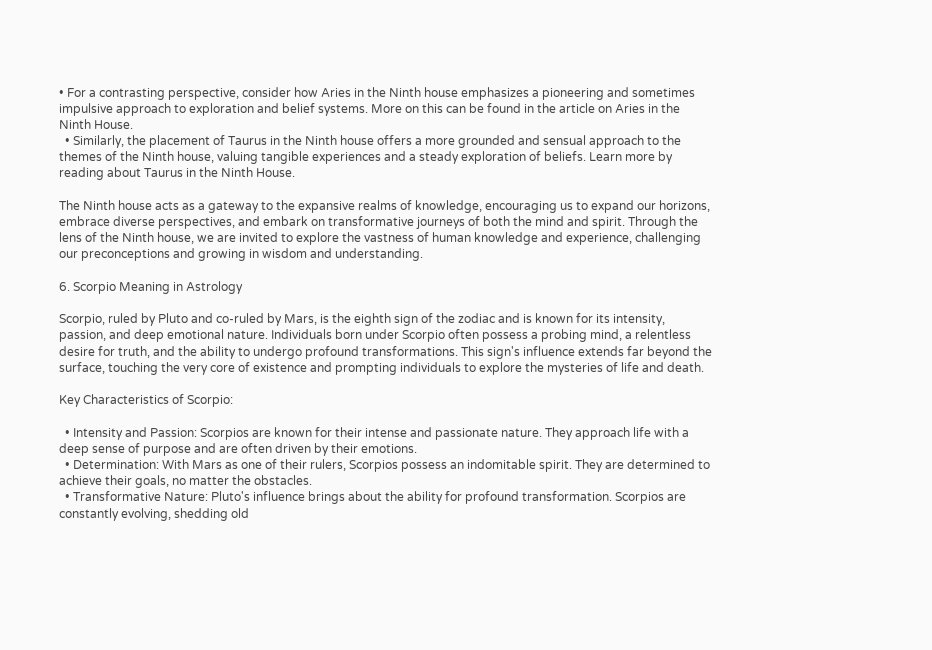• For a contrasting perspective, consider how Aries in the Ninth house emphasizes a pioneering and sometimes impulsive approach to exploration and belief systems. More on this can be found in the article on Aries in the Ninth House.
  • Similarly, the placement of Taurus in the Ninth house offers a more grounded and sensual approach to the themes of the Ninth house, valuing tangible experiences and a steady exploration of beliefs. Learn more by reading about Taurus in the Ninth House.

The Ninth house acts as a gateway to the expansive realms of knowledge, encouraging us to expand our horizons, embrace diverse perspectives, and embark on transformative journeys of both the mind and spirit. Through the lens of the Ninth house, we are invited to explore the vastness of human knowledge and experience, challenging our preconceptions and growing in wisdom and understanding.

6. Scorpio Meaning in Astrology

Scorpio, ruled by Pluto and co-ruled by Mars, is the eighth sign of the zodiac and is known for its intensity, passion, and deep emotional nature. Individuals born under Scorpio often possess a probing mind, a relentless desire for truth, and the ability to undergo profound transformations. This sign's influence extends far beyond the surface, touching the very core of existence and prompting individuals to explore the mysteries of life and death.

Key Characteristics of Scorpio:

  • Intensity and Passion: Scorpios are known for their intense and passionate nature. They approach life with a deep sense of purpose and are often driven by their emotions.
  • Determination: With Mars as one of their rulers, Scorpios possess an indomitable spirit. They are determined to achieve their goals, no matter the obstacles.
  • Transformative Nature: Pluto's influence brings about the ability for profound transformation. Scorpios are constantly evolving, shedding old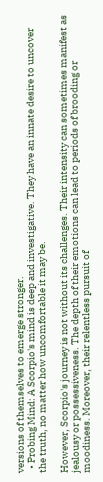versions of themselves to emerge stronger.
  • Probing Mind: A Scorpio's mind is deep and investigative. They have an innate desire to uncover the truth, no matter how uncomfortable it may be.

However, Scorpio's journey is not without its challenges. Their intensity can sometimes manifest as jealousy or possessiveness. The depth of their emotions can lead to periods of brooding or moodiness. Moreover, their relentless pursuit of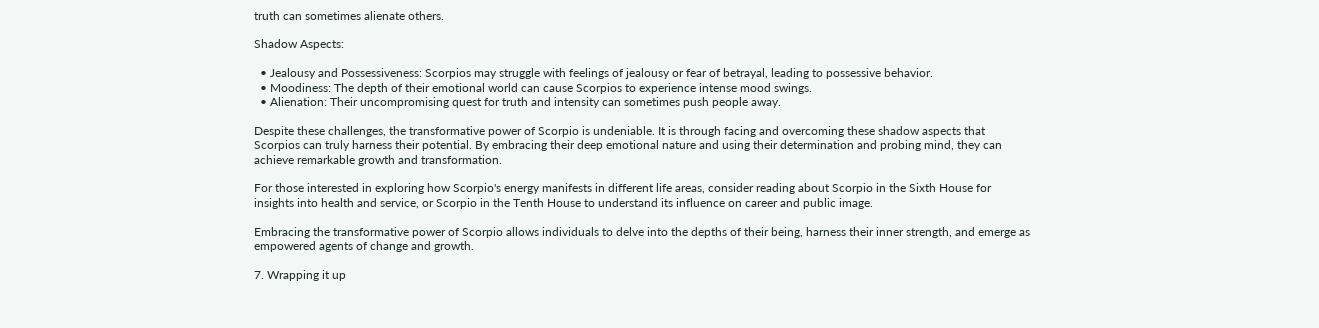truth can sometimes alienate others.

Shadow Aspects:

  • Jealousy and Possessiveness: Scorpios may struggle with feelings of jealousy or fear of betrayal, leading to possessive behavior.
  • Moodiness: The depth of their emotional world can cause Scorpios to experience intense mood swings.
  • Alienation: Their uncompromising quest for truth and intensity can sometimes push people away.

Despite these challenges, the transformative power of Scorpio is undeniable. It is through facing and overcoming these shadow aspects that Scorpios can truly harness their potential. By embracing their deep emotional nature and using their determination and probing mind, they can achieve remarkable growth and transformation.

For those interested in exploring how Scorpio's energy manifests in different life areas, consider reading about Scorpio in the Sixth House for insights into health and service, or Scorpio in the Tenth House to understand its influence on career and public image.

Embracing the transformative power of Scorpio allows individuals to delve into the depths of their being, harness their inner strength, and emerge as empowered agents of change and growth.

7. Wrapping it up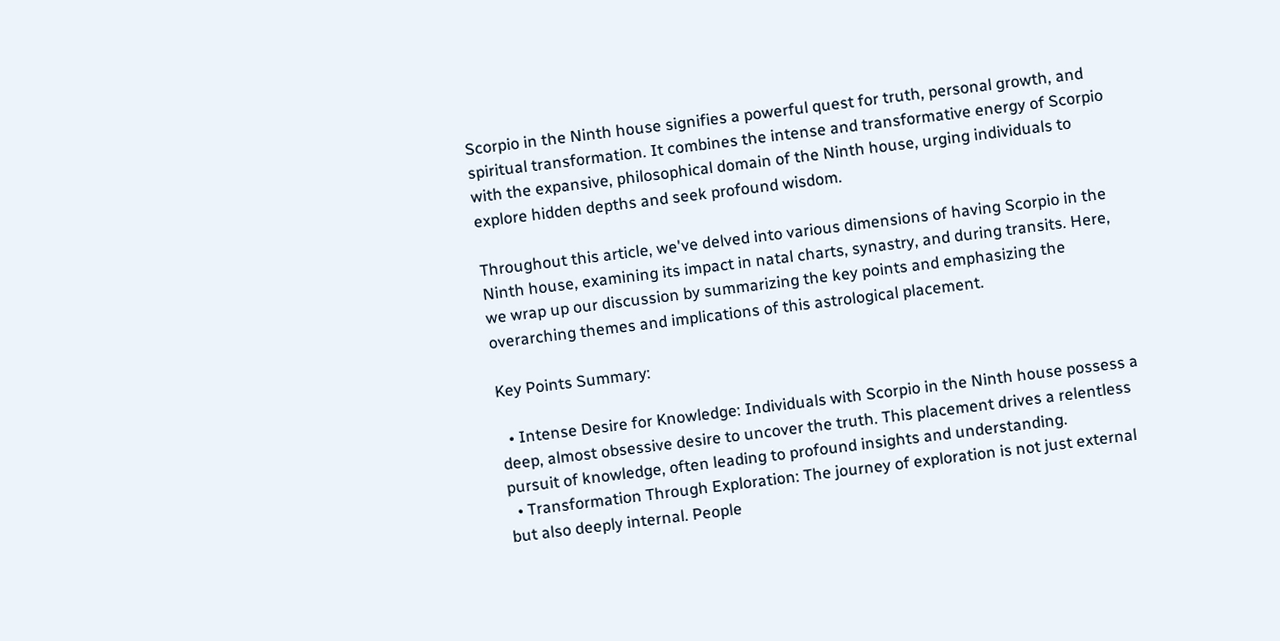Scorpio in the Ninth house signifies a powerful quest for truth, personal growth, and spiritual transformation. It combines the intense and transformative energy of Scorpio with the expansive, philosophical domain of the Ninth house, urging individuals to explore hidden depths and seek profound wisdom.

Throughout this article, we've delved into various dimensions of having Scorpio in the Ninth house, examining its impact in natal charts, synastry, and during transits. Here, we wrap up our discussion by summarizing the key points and emphasizing the overarching themes and implications of this astrological placement.

Key Points Summary:

  • Intense Desire for Knowledge: Individuals with Scorpio in the Ninth house possess a deep, almost obsessive desire to uncover the truth. This placement drives a relentless pursuit of knowledge, often leading to profound insights and understanding.
  • Transformation Through Exploration: The journey of exploration is not just external but also deeply internal. People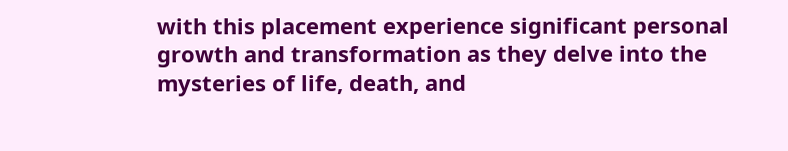with this placement experience significant personal growth and transformation as they delve into the mysteries of life, death, and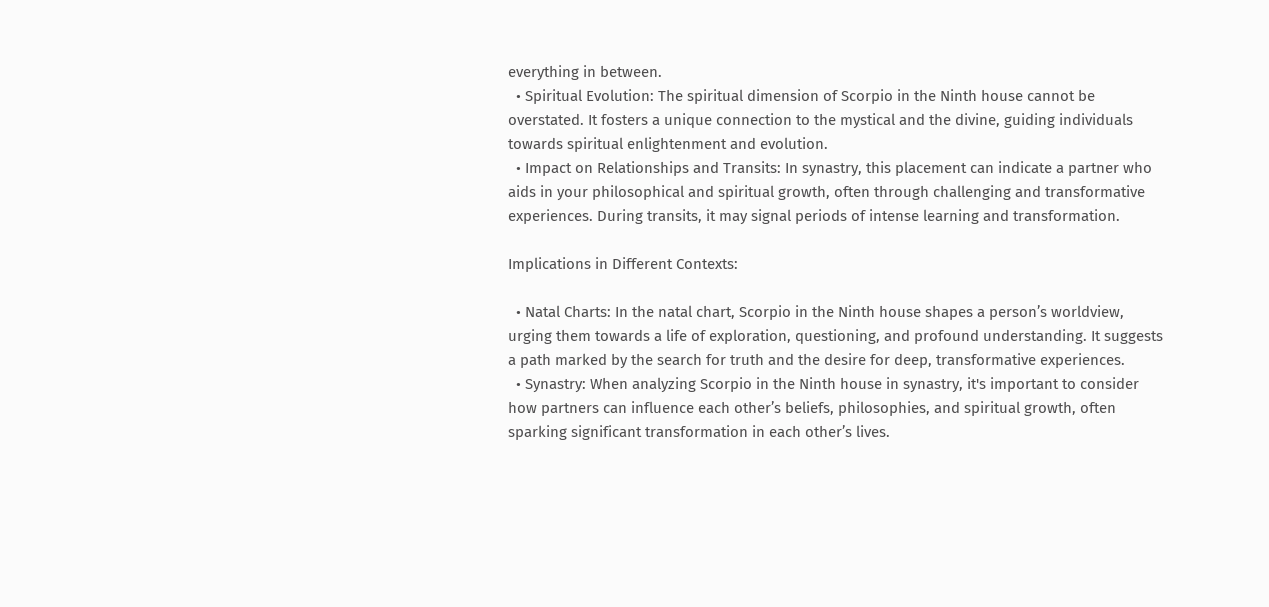everything in between.
  • Spiritual Evolution: The spiritual dimension of Scorpio in the Ninth house cannot be overstated. It fosters a unique connection to the mystical and the divine, guiding individuals towards spiritual enlightenment and evolution.
  • Impact on Relationships and Transits: In synastry, this placement can indicate a partner who aids in your philosophical and spiritual growth, often through challenging and transformative experiences. During transits, it may signal periods of intense learning and transformation.

Implications in Different Contexts:

  • Natal Charts: In the natal chart, Scorpio in the Ninth house shapes a person’s worldview, urging them towards a life of exploration, questioning, and profound understanding. It suggests a path marked by the search for truth and the desire for deep, transformative experiences.
  • Synastry: When analyzing Scorpio in the Ninth house in synastry, it's important to consider how partners can influence each other’s beliefs, philosophies, and spiritual growth, often sparking significant transformation in each other’s lives.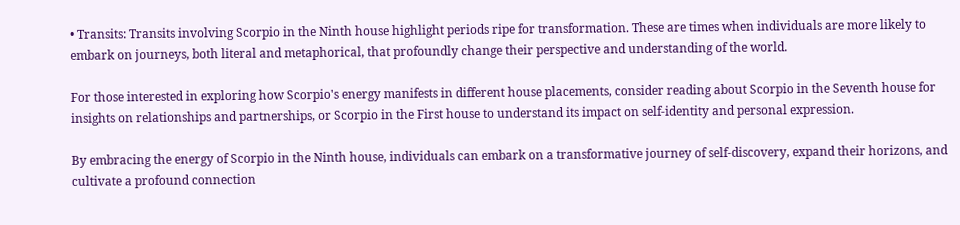• Transits: Transits involving Scorpio in the Ninth house highlight periods ripe for transformation. These are times when individuals are more likely to embark on journeys, both literal and metaphorical, that profoundly change their perspective and understanding of the world.

For those interested in exploring how Scorpio's energy manifests in different house placements, consider reading about Scorpio in the Seventh house for insights on relationships and partnerships, or Scorpio in the First house to understand its impact on self-identity and personal expression.

By embracing the energy of Scorpio in the Ninth house, individuals can embark on a transformative journey of self-discovery, expand their horizons, and cultivate a profound connection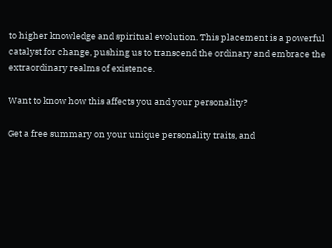to higher knowledge and spiritual evolution. This placement is a powerful catalyst for change, pushing us to transcend the ordinary and embrace the extraordinary realms of existence.

Want to know how this affects you and your personality?

Get a free summary on your unique personality traits, and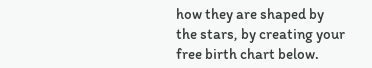how they are shaped by the stars, by creating your free birth chart below.